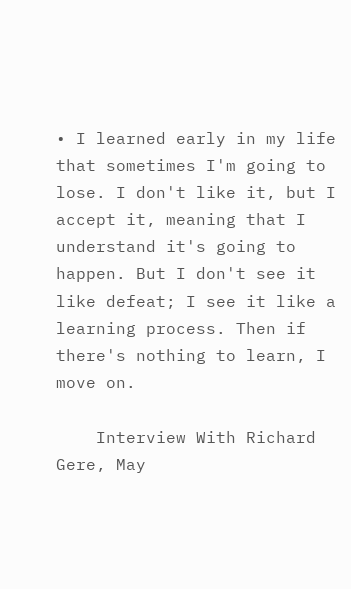• I learned early in my life that sometimes I'm going to lose. I don't like it, but I accept it, meaning that I understand it's going to happen. But I don't see it like defeat; I see it like a learning process. Then if there's nothing to learn, I move on.

    Interview With Richard Gere, May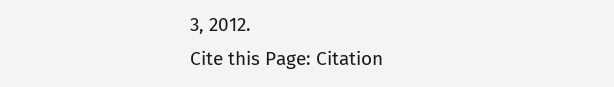3, 2012.
Cite this Page: Citation